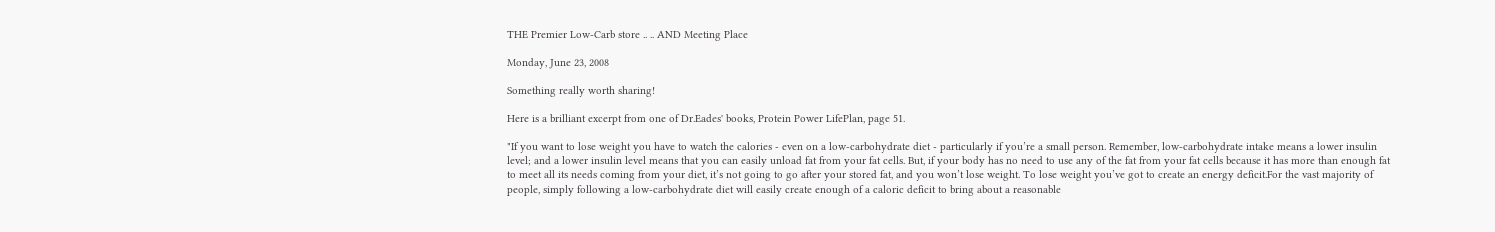THE Premier Low-Carb store .. .. AND Meeting Place

Monday, June 23, 2008

Something really worth sharing!

Here is a brilliant excerpt from one of Dr.Eades' books, Protein Power LifePlan, page 51.

"If you want to lose weight you have to watch the calories - even on a low-carbohydrate diet - particularly if you’re a small person. Remember, low-carbohydrate intake means a lower insulin level; and a lower insulin level means that you can easily unload fat from your fat cells. But, if your body has no need to use any of the fat from your fat cells because it has more than enough fat to meet all its needs coming from your diet, it’s not going to go after your stored fat, and you won’t lose weight. To lose weight you’ve got to create an energy deficit.For the vast majority of people, simply following a low-carbohydrate diet will easily create enough of a caloric deficit to bring about a reasonable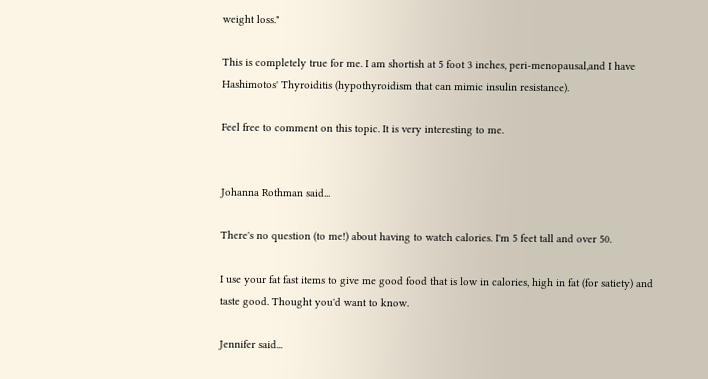weight loss."

This is completely true for me. I am shortish at 5 foot 3 inches, peri-menopausal,and I have Hashimotos' Thyroiditis (hypothyroidism that can mimic insulin resistance).

Feel free to comment on this topic. It is very interesting to me.


Johanna Rothman said...

There's no question (to me!) about having to watch calories. I'm 5 feet tall and over 50.

I use your fat fast items to give me good food that is low in calories, high in fat (for satiety) and taste good. Thought you'd want to know.

Jennifer said...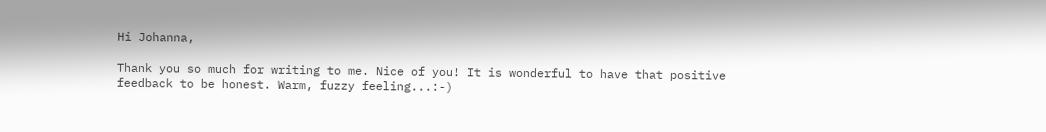Hi Johanna,

Thank you so much for writing to me. Nice of you! It is wonderful to have that positive feedback to be honest. Warm, fuzzy feeling...:-)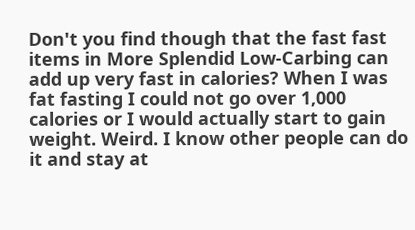Don't you find though that the fast fast items in More Splendid Low-Carbing can add up very fast in calories? When I was fat fasting I could not go over 1,000 calories or I would actually start to gain weight. Weird. I know other people can do it and stay at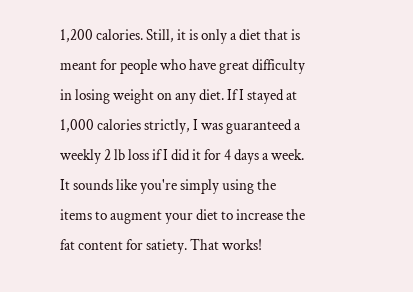1,200 calories. Still, it is only a diet that is meant for people who have great difficulty in losing weight on any diet. If I stayed at 1,000 calories strictly, I was guaranteed a weekly 2 lb loss if I did it for 4 days a week. It sounds like you're simply using the items to augment your diet to increase the fat content for satiety. That works!